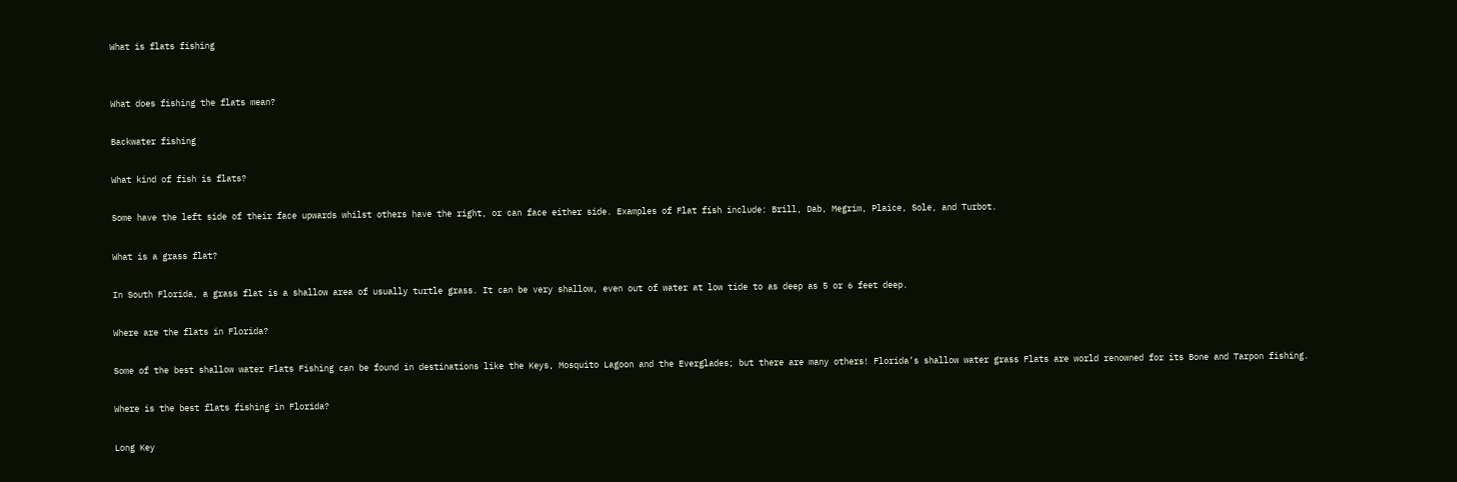What is flats fishing


What does fishing the flats mean?

Backwater fishing

What kind of fish is flats?

Some have the left side of their face upwards whilst others have the right, or can face either side. Examples of Flat fish include: Brill, Dab, Megrim, Plaice, Sole, and Turbot.

What is a grass flat?

In South Florida, a grass flat is a shallow area of usually turtle grass. It can be very shallow, even out of water at low tide to as deep as 5 or 6 feet deep.

Where are the flats in Florida?

Some of the best shallow water Flats Fishing can be found in destinations like the Keys, Mosquito Lagoon and the Everglades; but there are many others! Florida’s shallow water grass Flats are world renowned for its Bone and Tarpon fishing.

Where is the best flats fishing in Florida?

Long Key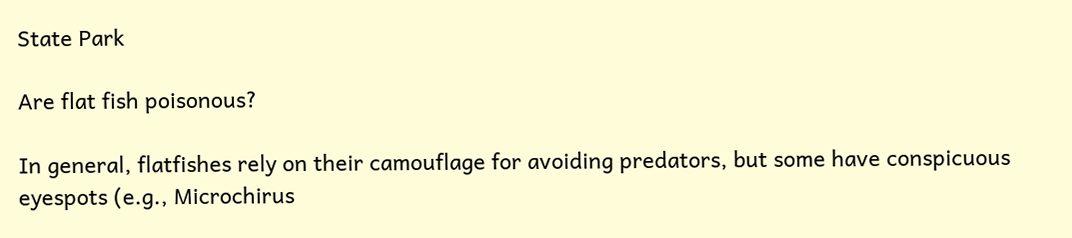State Park

Are flat fish poisonous?

In general, flatfishes rely on their camouflage for avoiding predators, but some have conspicuous eyespots (e.g., Microchirus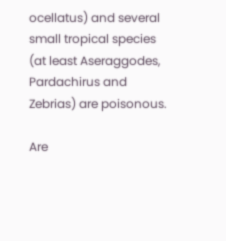ocellatus) and several small tropical species (at least Aseraggodes, Pardachirus and Zebrias) are poisonous.

Are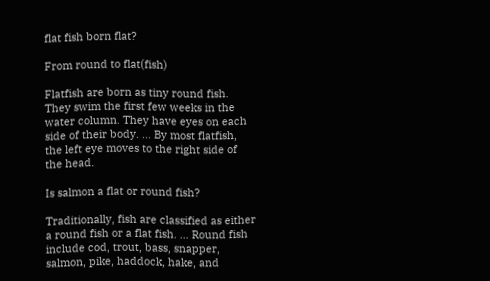flat fish born flat?

From round to flat(fish)

Flatfish are born as tiny round fish. They swim the first few weeks in the water column. They have eyes on each side of their body. … By most flatfish, the left eye moves to the right side of the head.

Is salmon a flat or round fish?

Traditionally, fish are classified as either a round fish or a flat fish. … Round fish include cod, trout, bass, snapper, salmon, pike, haddock, hake, and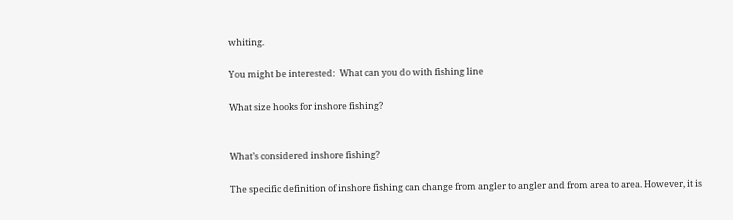whiting.

You might be interested:  What can you do with fishing line

What size hooks for inshore fishing?


What’s considered inshore fishing?

The specific definition of inshore fishing can change from angler to angler and from area to area. However, it is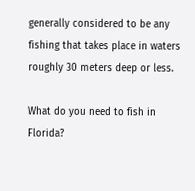generally considered to be any fishing that takes place in waters roughly 30 meters deep or less.

What do you need to fish in Florida?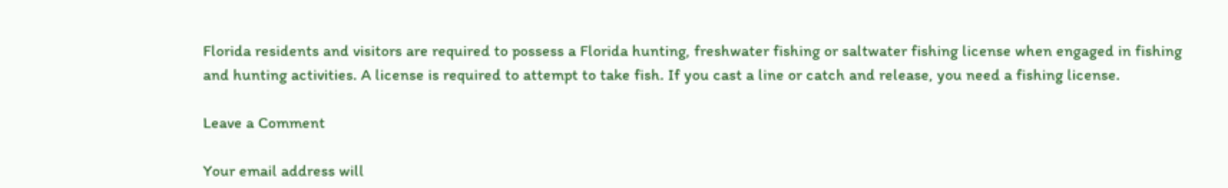Florida residents and visitors are required to possess a Florida hunting, freshwater fishing or saltwater fishing license when engaged in fishing and hunting activities. A license is required to attempt to take fish. If you cast a line or catch and release, you need a fishing license.

Leave a Comment

Your email address will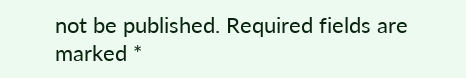not be published. Required fields are marked *